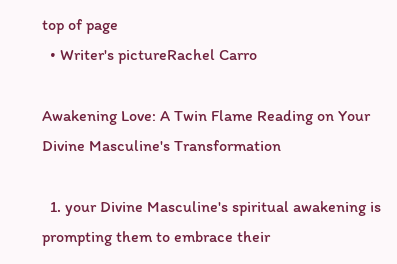top of page
  • Writer's pictureRachel Carro

Awakening Love: A Twin Flame Reading on Your Divine Masculine's Transformation

  1. your Divine Masculine's spiritual awakening is prompting them to embrace their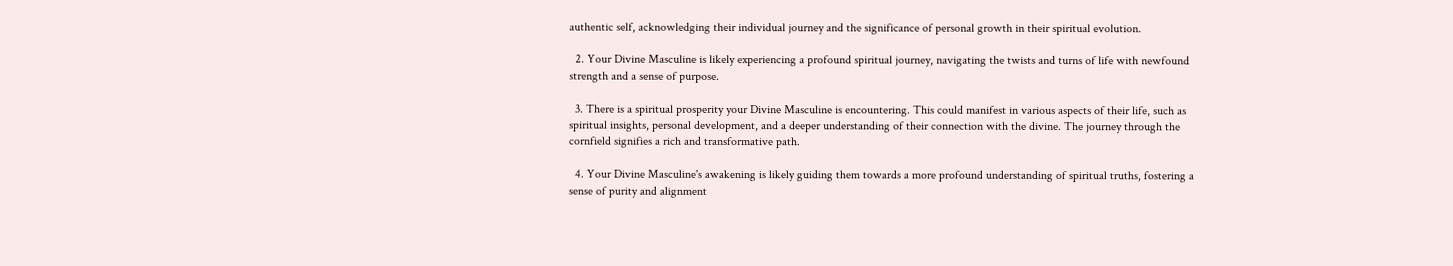authentic self, acknowledging their individual journey and the significance of personal growth in their spiritual evolution.

  2. Your Divine Masculine is likely experiencing a profound spiritual journey, navigating the twists and turns of life with newfound strength and a sense of purpose.

  3. There is a spiritual prosperity your Divine Masculine is encountering. This could manifest in various aspects of their life, such as spiritual insights, personal development, and a deeper understanding of their connection with the divine. The journey through the cornfield signifies a rich and transformative path.

  4. Your Divine Masculine's awakening is likely guiding them towards a more profound understanding of spiritual truths, fostering a sense of purity and alignment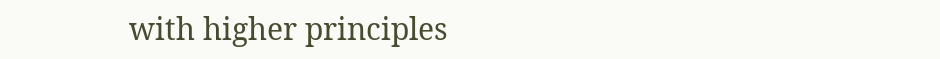with higher principles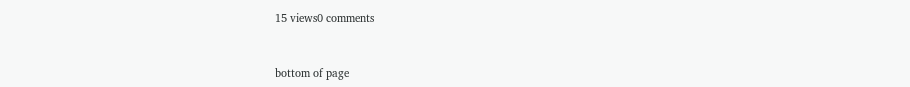15 views0 comments


bottom of page